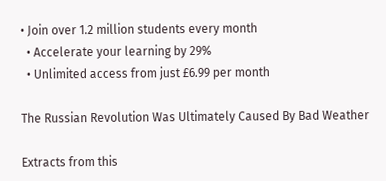• Join over 1.2 million students every month
  • Accelerate your learning by 29%
  • Unlimited access from just £6.99 per month

The Russian Revolution Was Ultimately Caused By Bad Weather

Extracts from this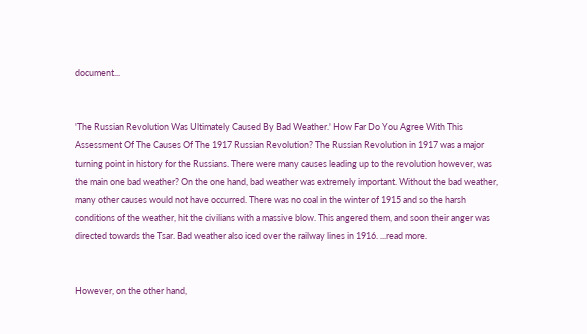document...


'The Russian Revolution Was Ultimately Caused By Bad Weather.' How Far Do You Agree With This Assessment Of The Causes Of The 1917 Russian Revolution? The Russian Revolution in 1917 was a major turning point in history for the Russians. There were many causes leading up to the revolution however, was the main one bad weather? On the one hand, bad weather was extremely important. Without the bad weather, many other causes would not have occurred. There was no coal in the winter of 1915 and so the harsh conditions of the weather, hit the civilians with a massive blow. This angered them, and soon their anger was directed towards the Tsar. Bad weather also iced over the railway lines in 1916. ...read more.


However, on the other hand,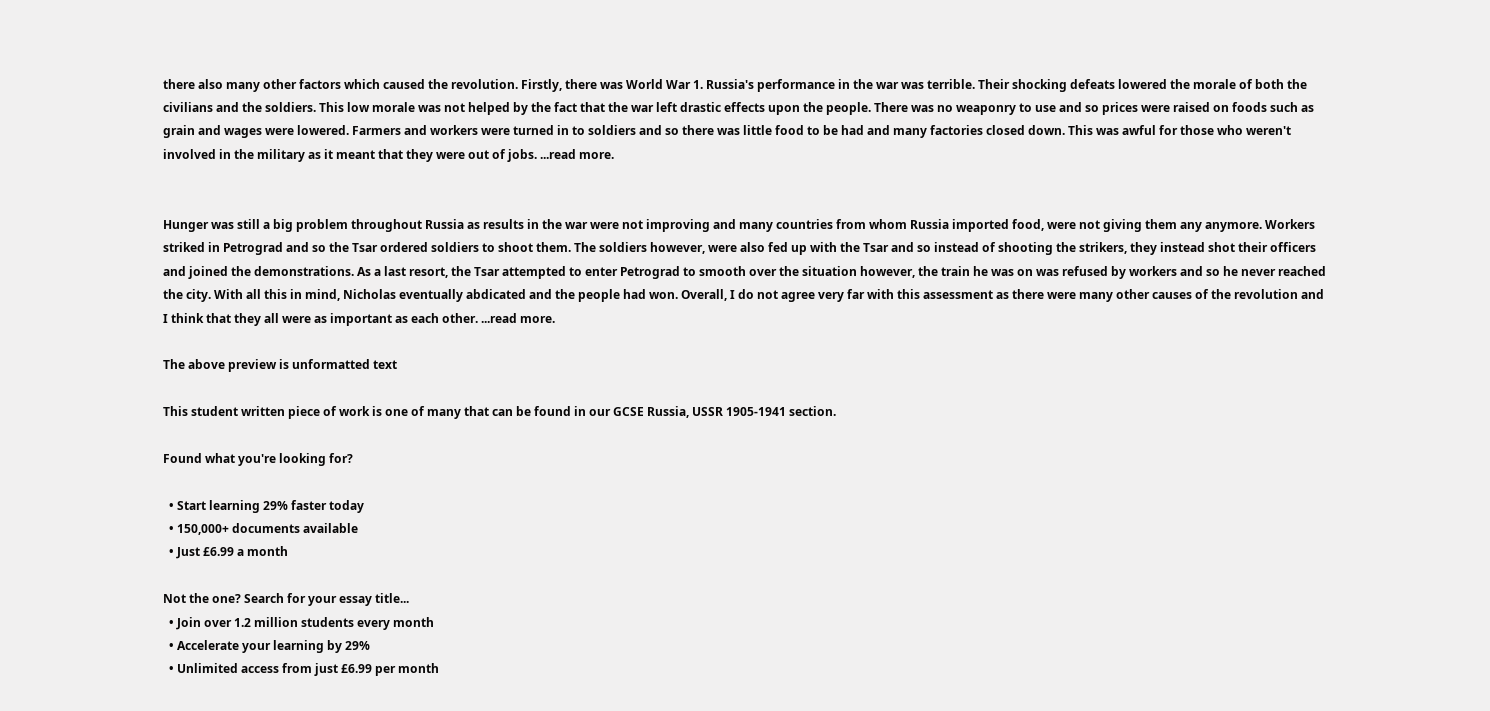there also many other factors which caused the revolution. Firstly, there was World War 1. Russia's performance in the war was terrible. Their shocking defeats lowered the morale of both the civilians and the soldiers. This low morale was not helped by the fact that the war left drastic effects upon the people. There was no weaponry to use and so prices were raised on foods such as grain and wages were lowered. Farmers and workers were turned in to soldiers and so there was little food to be had and many factories closed down. This was awful for those who weren't involved in the military as it meant that they were out of jobs. ...read more.


Hunger was still a big problem throughout Russia as results in the war were not improving and many countries from whom Russia imported food, were not giving them any anymore. Workers striked in Petrograd and so the Tsar ordered soldiers to shoot them. The soldiers however, were also fed up with the Tsar and so instead of shooting the strikers, they instead shot their officers and joined the demonstrations. As a last resort, the Tsar attempted to enter Petrograd to smooth over the situation however, the train he was on was refused by workers and so he never reached the city. With all this in mind, Nicholas eventually abdicated and the people had won. Overall, I do not agree very far with this assessment as there were many other causes of the revolution and I think that they all were as important as each other. ...read more.

The above preview is unformatted text

This student written piece of work is one of many that can be found in our GCSE Russia, USSR 1905-1941 section.

Found what you're looking for?

  • Start learning 29% faster today
  • 150,000+ documents available
  • Just £6.99 a month

Not the one? Search for your essay title...
  • Join over 1.2 million students every month
  • Accelerate your learning by 29%
  • Unlimited access from just £6.99 per month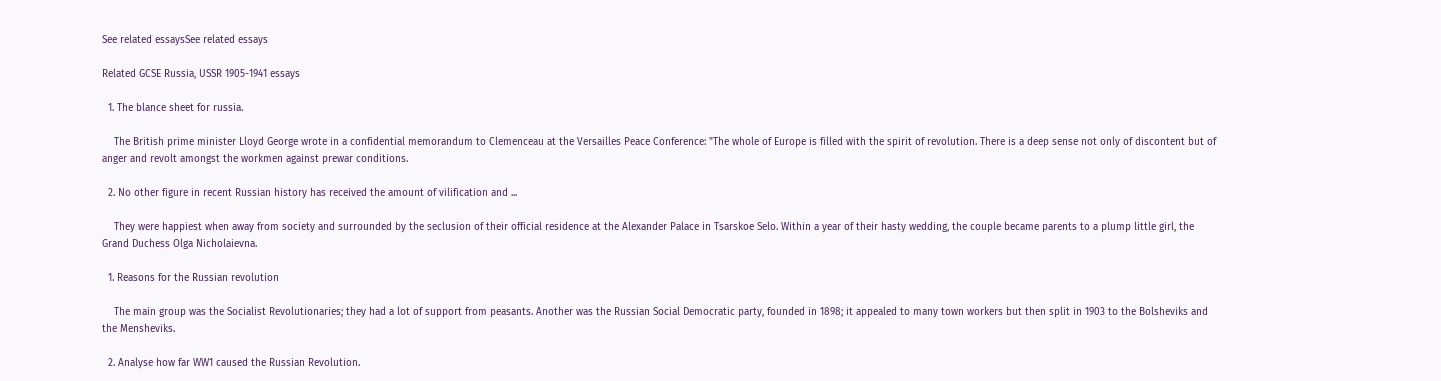See related essaysSee related essays

Related GCSE Russia, USSR 1905-1941 essays

  1. The blance sheet for russia.

    The British prime minister Lloyd George wrote in a confidential memorandum to Clemenceau at the Versailles Peace Conference: "The whole of Europe is filled with the spirit of revolution. There is a deep sense not only of discontent but of anger and revolt amongst the workmen against prewar conditions.

  2. No other figure in recent Russian history has received the amount of vilification and ...

    They were happiest when away from society and surrounded by the seclusion of their official residence at the Alexander Palace in Tsarskoe Selo. Within a year of their hasty wedding, the couple became parents to a plump little girl, the Grand Duchess Olga Nicholaievna.

  1. Reasons for the Russian revolution

    The main group was the Socialist Revolutionaries; they had a lot of support from peasants. Another was the Russian Social Democratic party, founded in 1898; it appealed to many town workers but then split in 1903 to the Bolsheviks and the Mensheviks.

  2. Analyse how far WW1 caused the Russian Revolution.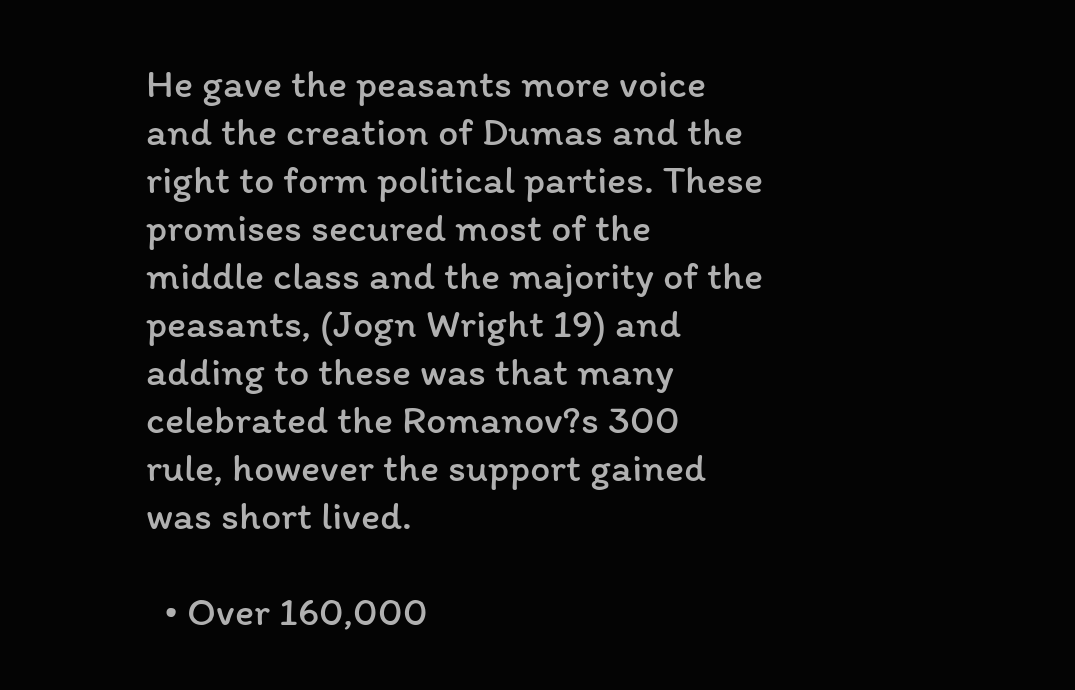He gave the peasants more voice and the creation of Dumas and the right to form political parties. These promises secured most of the middle class and the majority of the peasants, (Jogn Wright 19) and adding to these was that many celebrated the Romanov?s 300 rule, however the support gained was short lived.

  • Over 160,000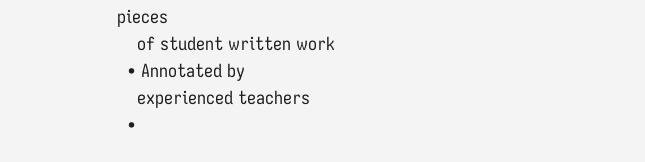pieces
    of student written work
  • Annotated by
    experienced teachers
  •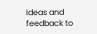Ideas and feedback to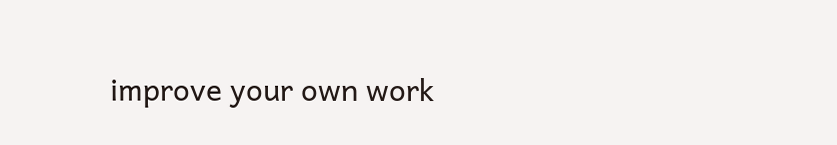improve your own work